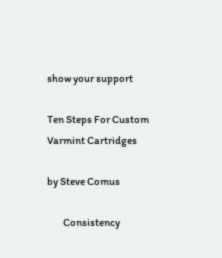show your support

Ten Steps For Custom Varmint Cartridges

by Steve Comus

        Consistency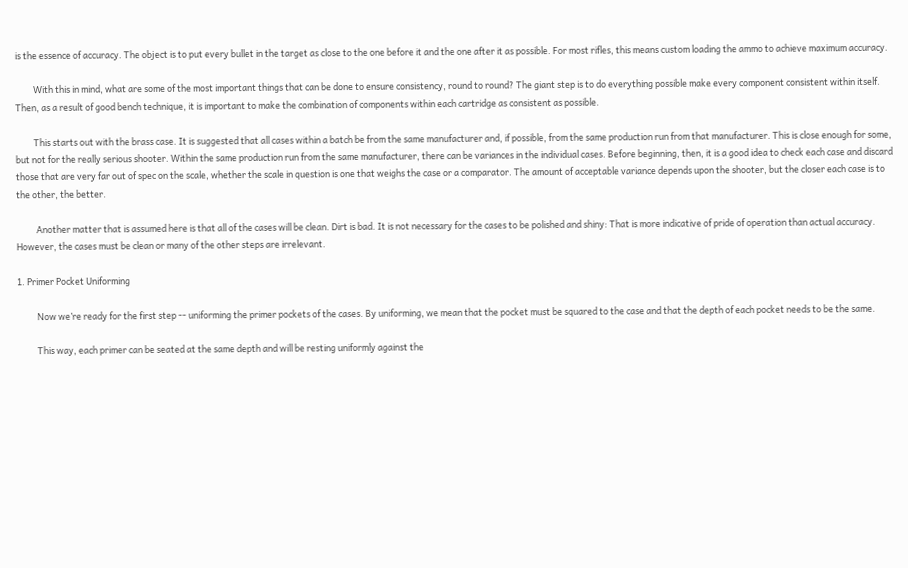is the essence of accuracy. The object is to put every bullet in the target as close to the one before it and the one after it as possible. For most rifles, this means custom loading the ammo to achieve maximum accuracy.

         With this in mind, what are some of the most important things that can be done to ensure consistency, round to round? The giant step is to do everything possible make every component consistent within itself. Then, as a result of good bench technique, it is important to make the combination of components within each cartridge as consistent as possible.

         This starts out with the brass case. It is suggested that all cases within a batch be from the same manufacturer and, if possible, from the same production run from that manufacturer. This is close enough for some, but not for the really serious shooter. Within the same production run from the same manufacturer, there can be variances in the individual cases. Before beginning, then, it is a good idea to check each case and discard those that are very far out of spec on the scale, whether the scale in question is one that weighs the case or a comparator. The amount of acceptable variance depends upon the shooter, but the closer each case is to the other, the better.

          Another matter that is assumed here is that all of the cases will be clean. Dirt is bad. It is not necessary for the cases to be polished and shiny: That is more indicative of pride of operation than actual accuracy. However, the cases must be clean or many of the other steps are irrelevant.

1. Primer Pocket Uniforming

          Now we’re ready for the first step -- uniforming the primer pockets of the cases. By uniforming, we mean that the pocket must be squared to the case and that the depth of each pocket needs to be the same.

          This way, each primer can be seated at the same depth and will be resting uniformly against the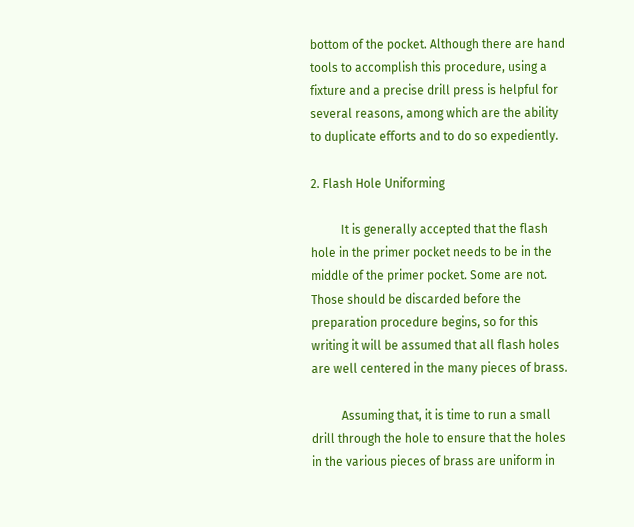bottom of the pocket. Although there are hand tools to accomplish this procedure, using a fixture and a precise drill press is helpful for several reasons, among which are the ability to duplicate efforts and to do so expediently.

2. Flash Hole Uniforming

          It is generally accepted that the flash hole in the primer pocket needs to be in the middle of the primer pocket. Some are not. Those should be discarded before the preparation procedure begins, so for this writing it will be assumed that all flash holes are well centered in the many pieces of brass.

          Assuming that, it is time to run a small drill through the hole to ensure that the holes in the various pieces of brass are uniform in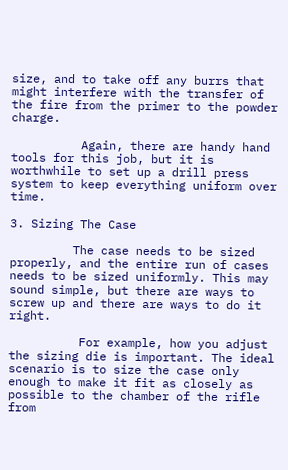size, and to take off any burrs that might interfere with the transfer of the fire from the primer to the powder charge.

          Again, there are handy hand tools for this job, but it is worthwhile to set up a drill press system to keep everything uniform over time.

3. Sizing The Case

         The case needs to be sized properly, and the entire run of cases needs to be sized uniformly. This may sound simple, but there are ways to screw up and there are ways to do it right.

          For example, how you adjust the sizing die is important. The ideal scenario is to size the case only enough to make it fit as closely as possible to the chamber of the rifle from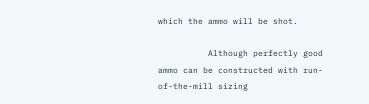which the ammo will be shot.

          Although perfectly good ammo can be constructed with run-of-the-mill sizing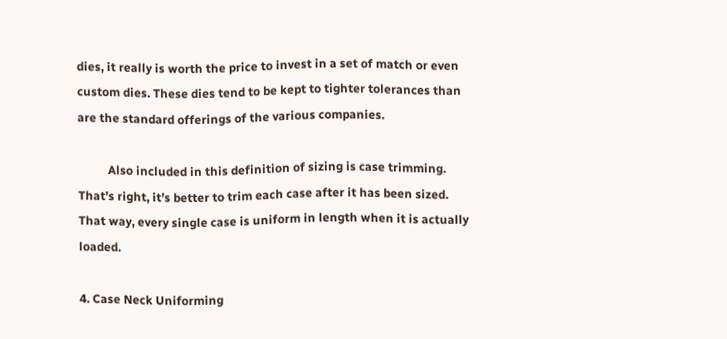dies, it really is worth the price to invest in a set of match or even custom dies. These dies tend to be kept to tighter tolerances than are the standard offerings of the various companies.

          Also included in this definition of sizing is case trimming. That’s right, it’s better to trim each case after it has been sized. That way, every single case is uniform in length when it is actually loaded.

4. Case Neck Uniforming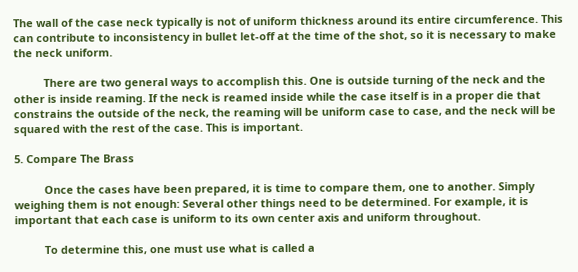The wall of the case neck typically is not of uniform thickness around its entire circumference. This can contribute to inconsistency in bullet let-off at the time of the shot, so it is necessary to make the neck uniform.

          There are two general ways to accomplish this. One is outside turning of the neck and the other is inside reaming. If the neck is reamed inside while the case itself is in a proper die that constrains the outside of the neck, the reaming will be uniform case to case, and the neck will be squared with the rest of the case. This is important.

5. Compare The Brass

          Once the cases have been prepared, it is time to compare them, one to another. Simply weighing them is not enough: Several other things need to be determined. For example, it is important that each case is uniform to its own center axis and uniform throughout.

          To determine this, one must use what is called a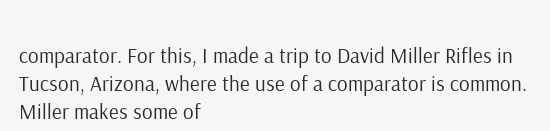comparator. For this, I made a trip to David Miller Rifles in Tucson, Arizona, where the use of a comparator is common. Miller makes some of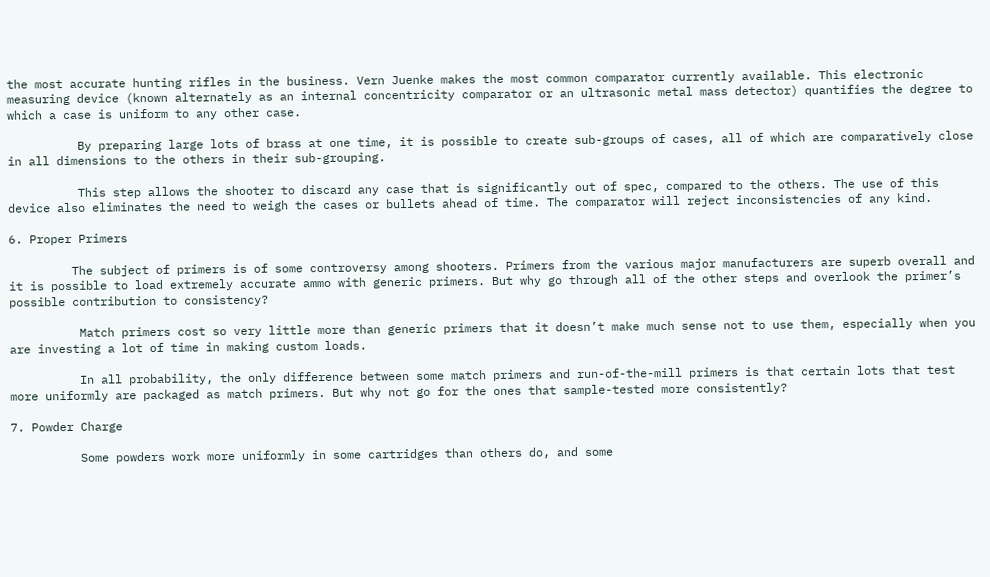the most accurate hunting rifles in the business. Vern Juenke makes the most common comparator currently available. This electronic measuring device (known alternately as an internal concentricity comparator or an ultrasonic metal mass detector) quantifies the degree to which a case is uniform to any other case.

          By preparing large lots of brass at one time, it is possible to create sub-groups of cases, all of which are comparatively close in all dimensions to the others in their sub-grouping.

          This step allows the shooter to discard any case that is significantly out of spec, compared to the others. The use of this device also eliminates the need to weigh the cases or bullets ahead of time. The comparator will reject inconsistencies of any kind.

6. Proper Primers

         The subject of primers is of some controversy among shooters. Primers from the various major manufacturers are superb overall and it is possible to load extremely accurate ammo with generic primers. But why go through all of the other steps and overlook the primer’s possible contribution to consistency?

          Match primers cost so very little more than generic primers that it doesn’t make much sense not to use them, especially when you are investing a lot of time in making custom loads.

          In all probability, the only difference between some match primers and run-of-the-mill primers is that certain lots that test more uniformly are packaged as match primers. But why not go for the ones that sample-tested more consistently?

7. Powder Charge

          Some powders work more uniformly in some cartridges than others do, and some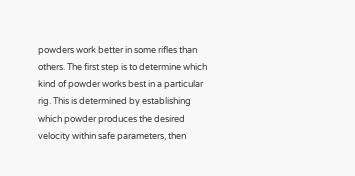powders work better in some rifles than others. The first step is to determine which kind of powder works best in a particular rig. This is determined by establishing which powder produces the desired velocity within safe parameters, then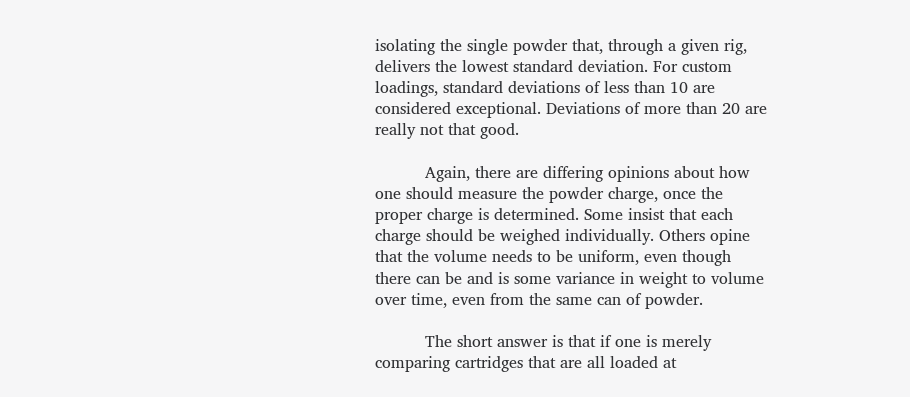isolating the single powder that, through a given rig, delivers the lowest standard deviation. For custom loadings, standard deviations of less than 10 are considered exceptional. Deviations of more than 20 are really not that good.

          Again, there are differing opinions about how one should measure the powder charge, once the proper charge is determined. Some insist that each charge should be weighed individually. Others opine that the volume needs to be uniform, even though there can be and is some variance in weight to volume over time, even from the same can of powder.

          The short answer is that if one is merely comparing cartridges that are all loaded at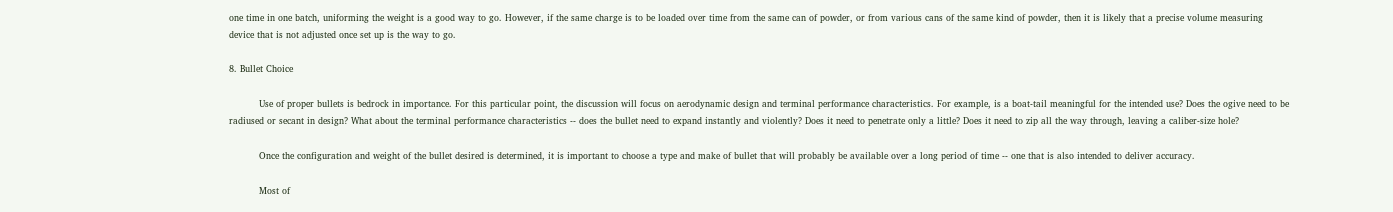one time in one batch, uniforming the weight is a good way to go. However, if the same charge is to be loaded over time from the same can of powder, or from various cans of the same kind of powder, then it is likely that a precise volume measuring device that is not adjusted once set up is the way to go.

8. Bullet Choice

          Use of proper bullets is bedrock in importance. For this particular point, the discussion will focus on aerodynamic design and terminal performance characteristics. For example, is a boat-tail meaningful for the intended use? Does the ogive need to be radiused or secant in design? What about the terminal performance characteristics -- does the bullet need to expand instantly and violently? Does it need to penetrate only a little? Does it need to zip all the way through, leaving a caliber-size hole?

          Once the configuration and weight of the bullet desired is determined, it is important to choose a type and make of bullet that will probably be available over a long period of time -- one that is also intended to deliver accuracy.

          Most of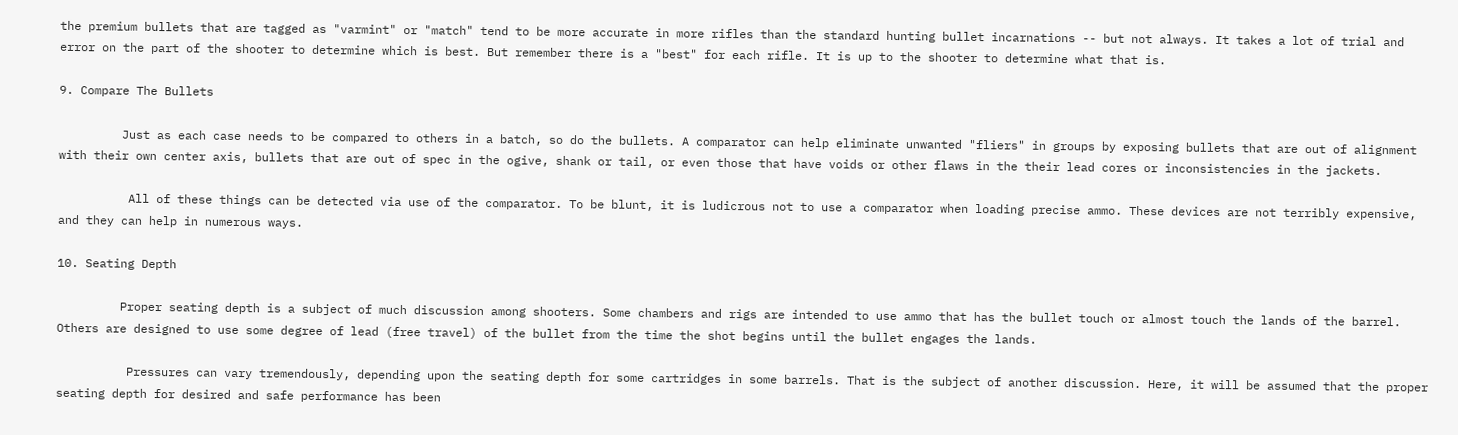the premium bullets that are tagged as "varmint" or "match" tend to be more accurate in more rifles than the standard hunting bullet incarnations -- but not always. It takes a lot of trial and error on the part of the shooter to determine which is best. But remember there is a "best" for each rifle. It is up to the shooter to determine what that is.

9. Compare The Bullets

         Just as each case needs to be compared to others in a batch, so do the bullets. A comparator can help eliminate unwanted "fliers" in groups by exposing bullets that are out of alignment with their own center axis, bullets that are out of spec in the ogive, shank or tail, or even those that have voids or other flaws in the their lead cores or inconsistencies in the jackets.

          All of these things can be detected via use of the comparator. To be blunt, it is ludicrous not to use a comparator when loading precise ammo. These devices are not terribly expensive, and they can help in numerous ways.

10. Seating Depth

         Proper seating depth is a subject of much discussion among shooters. Some chambers and rigs are intended to use ammo that has the bullet touch or almost touch the lands of the barrel. Others are designed to use some degree of lead (free travel) of the bullet from the time the shot begins until the bullet engages the lands.

          Pressures can vary tremendously, depending upon the seating depth for some cartridges in some barrels. That is the subject of another discussion. Here, it will be assumed that the proper seating depth for desired and safe performance has been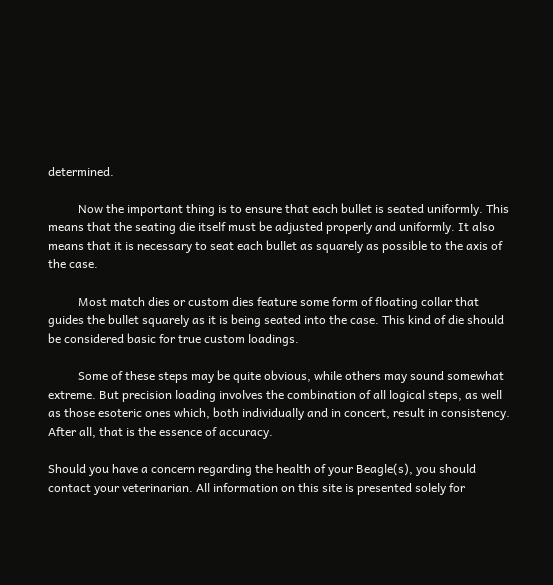determined.

          Now the important thing is to ensure that each bullet is seated uniformly. This means that the seating die itself must be adjusted properly and uniformly. It also means that it is necessary to seat each bullet as squarely as possible to the axis of the case.

          Most match dies or custom dies feature some form of floating collar that guides the bullet squarely as it is being seated into the case. This kind of die should be considered basic for true custom loadings.

          Some of these steps may be quite obvious, while others may sound somewhat extreme. But precision loading involves the combination of all logical steps, as well as those esoteric ones which, both individually and in concert, result in consistency. After all, that is the essence of accuracy.

Should you have a concern regarding the health of your Beagle(s), you should contact your veterinarian. All information on this site is presented solely for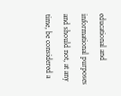educational and informational purposes and should not, at any time, be considered a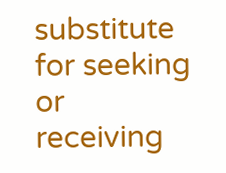substitute for seeking or receiving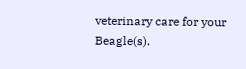veterinary care for your Beagle(s).